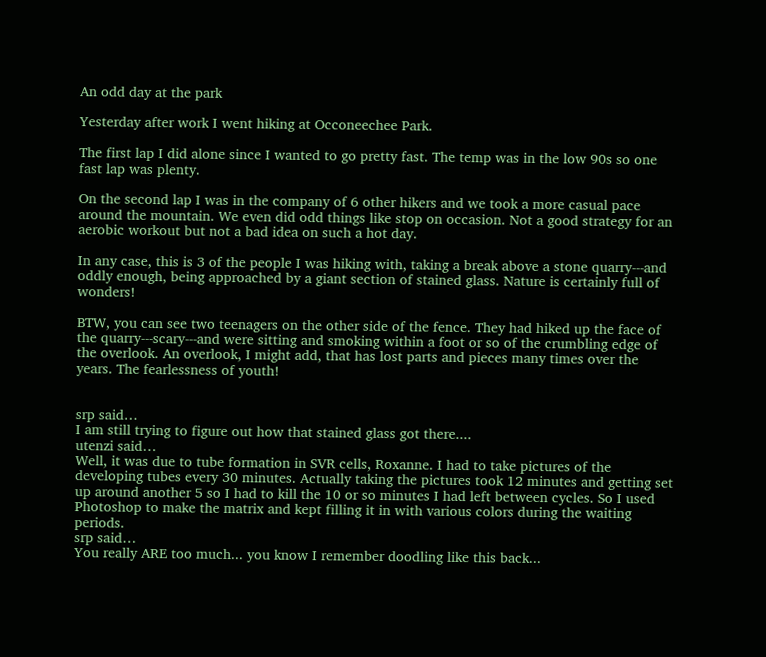An odd day at the park

Yesterday after work I went hiking at Occoneechee Park.

The first lap I did alone since I wanted to go pretty fast. The temp was in the low 90s so one fast lap was plenty.

On the second lap I was in the company of 6 other hikers and we took a more casual pace around the mountain. We even did odd things like stop on occasion. Not a good strategy for an aerobic workout but not a bad idea on such a hot day.

In any case, this is 3 of the people I was hiking with, taking a break above a stone quarry---and oddly enough, being approached by a giant section of stained glass. Nature is certainly full of wonders!

BTW, you can see two teenagers on the other side of the fence. They had hiked up the face of the quarry---scary---and were sitting and smoking within a foot or so of the crumbling edge of the overlook. An overlook, I might add, that has lost parts and pieces many times over the years. The fearlessness of youth!


srp said…
I am still trying to figure out how that stained glass got there....
utenzi said…
Well, it was due to tube formation in SVR cells, Roxanne. I had to take pictures of the developing tubes every 30 minutes. Actually taking the pictures took 12 minutes and getting set up around another 5 so I had to kill the 10 or so minutes I had left between cycles. So I used Photoshop to make the matrix and kept filling it in with various colors during the waiting periods.
srp said…
You really ARE too much... you know I remember doodling like this back...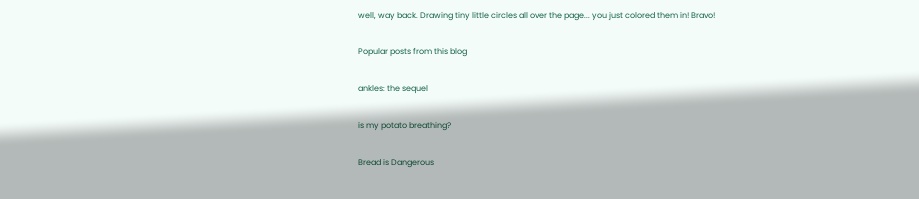well, way back. Drawing tiny little circles all over the page... you just colored them in! Bravo!

Popular posts from this blog

ankles: the sequel

is my potato breathing?

Bread is Dangerous